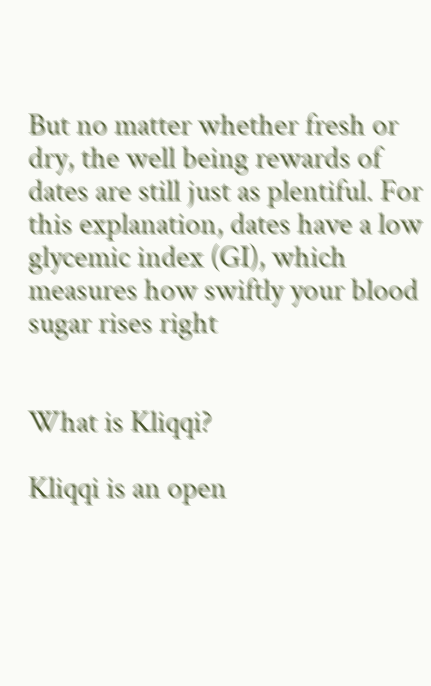But no matter whether fresh or dry, the well being rewards of dates are still just as plentiful. For this explanation, dates have a low glycemic index (GI), which measures how swiftly your blood sugar rises right


What is Kliqqi?

Kliqqi is an open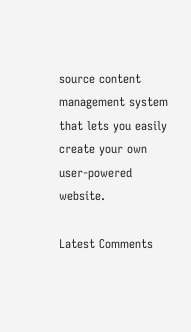source content management system that lets you easily create your own user-powered website.

Latest Comments